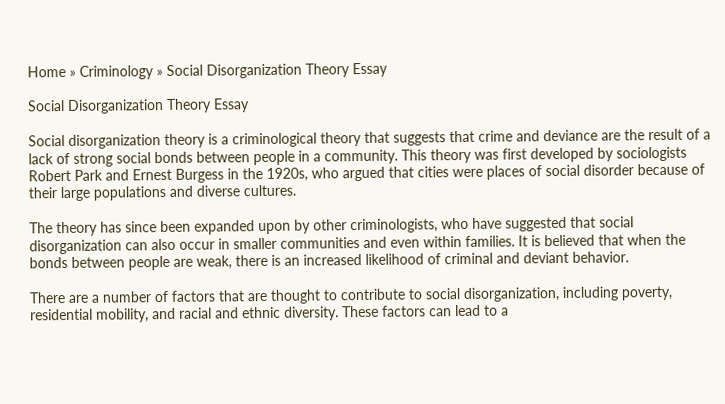Home » Criminology » Social Disorganization Theory Essay

Social Disorganization Theory Essay

Social disorganization theory is a criminological theory that suggests that crime and deviance are the result of a lack of strong social bonds between people in a community. This theory was first developed by sociologists Robert Park and Ernest Burgess in the 1920s, who argued that cities were places of social disorder because of their large populations and diverse cultures.

The theory has since been expanded upon by other criminologists, who have suggested that social disorganization can also occur in smaller communities and even within families. It is believed that when the bonds between people are weak, there is an increased likelihood of criminal and deviant behavior.

There are a number of factors that are thought to contribute to social disorganization, including poverty, residential mobility, and racial and ethnic diversity. These factors can lead to a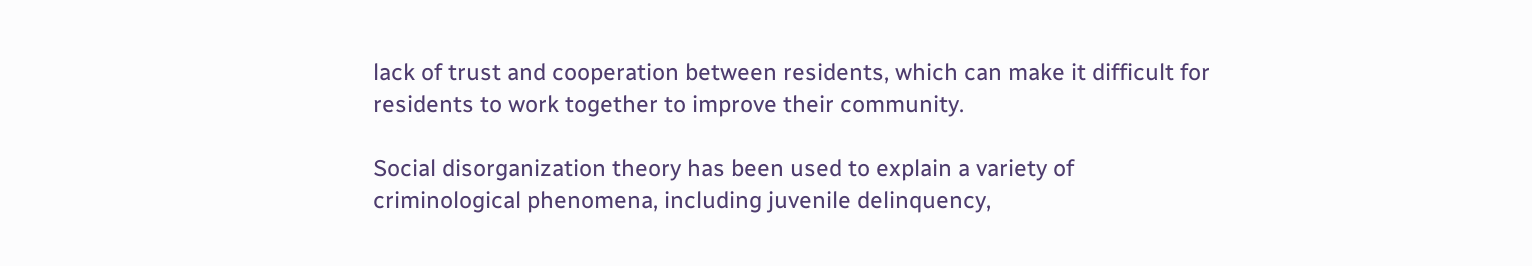lack of trust and cooperation between residents, which can make it difficult for residents to work together to improve their community.

Social disorganization theory has been used to explain a variety of criminological phenomena, including juvenile delinquency,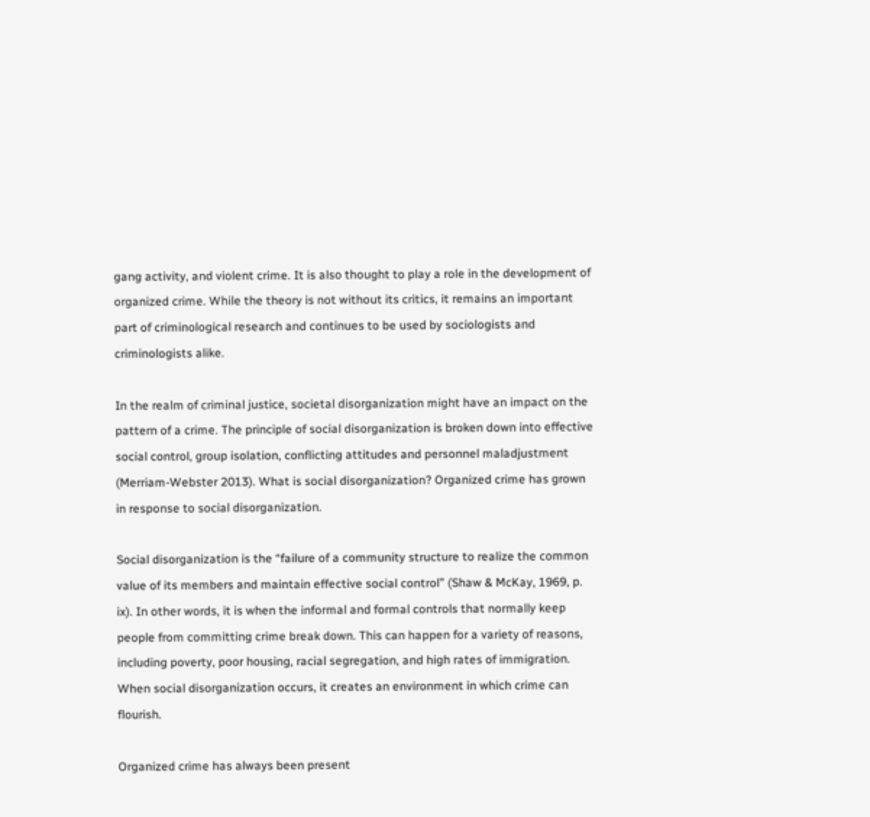gang activity, and violent crime. It is also thought to play a role in the development of organized crime. While the theory is not without its critics, it remains an important part of criminological research and continues to be used by sociologists and criminologists alike.

In the realm of criminal justice, societal disorganization might have an impact on the pattern of a crime. The principle of social disorganization is broken down into effective social control, group isolation, conflicting attitudes and personnel maladjustment (Merriam-Webster 2013). What is social disorganization? Organized crime has grown in response to social disorganization.

Social disorganization is the “failure of a community structure to realize the common value of its members and maintain effective social control” (Shaw & McKay, 1969, p. ix). In other words, it is when the informal and formal controls that normally keep people from committing crime break down. This can happen for a variety of reasons, including poverty, poor housing, racial segregation, and high rates of immigration. When social disorganization occurs, it creates an environment in which crime can flourish.

Organized crime has always been present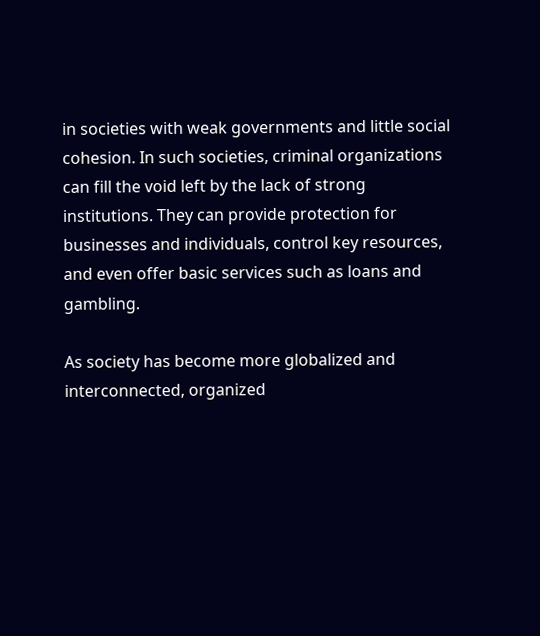in societies with weak governments and little social cohesion. In such societies, criminal organizations can fill the void left by the lack of strong institutions. They can provide protection for businesses and individuals, control key resources, and even offer basic services such as loans and gambling.

As society has become more globalized and interconnected, organized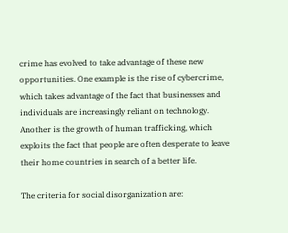crime has evolved to take advantage of these new opportunities. One example is the rise of cybercrime, which takes advantage of the fact that businesses and individuals are increasingly reliant on technology. Another is the growth of human trafficking, which exploits the fact that people are often desperate to leave their home countries in search of a better life.

The criteria for social disorganization are: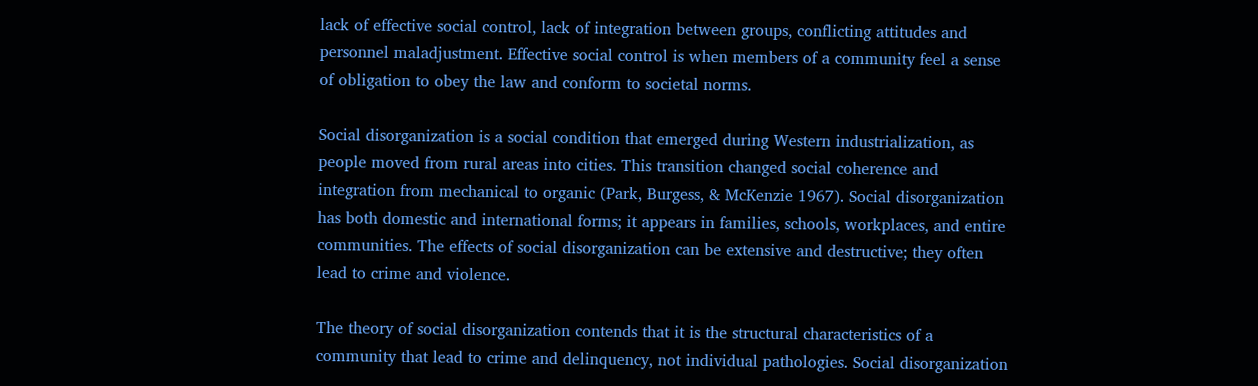lack of effective social control, lack of integration between groups, conflicting attitudes and personnel maladjustment. Effective social control is when members of a community feel a sense of obligation to obey the law and conform to societal norms.

Social disorganization is a social condition that emerged during Western industrialization, as people moved from rural areas into cities. This transition changed social coherence and integration from mechanical to organic (Park, Burgess, & McKenzie 1967). Social disorganization has both domestic and international forms; it appears in families, schools, workplaces, and entire communities. The effects of social disorganization can be extensive and destructive; they often lead to crime and violence.

The theory of social disorganization contends that it is the structural characteristics of a community that lead to crime and delinquency, not individual pathologies. Social disorganization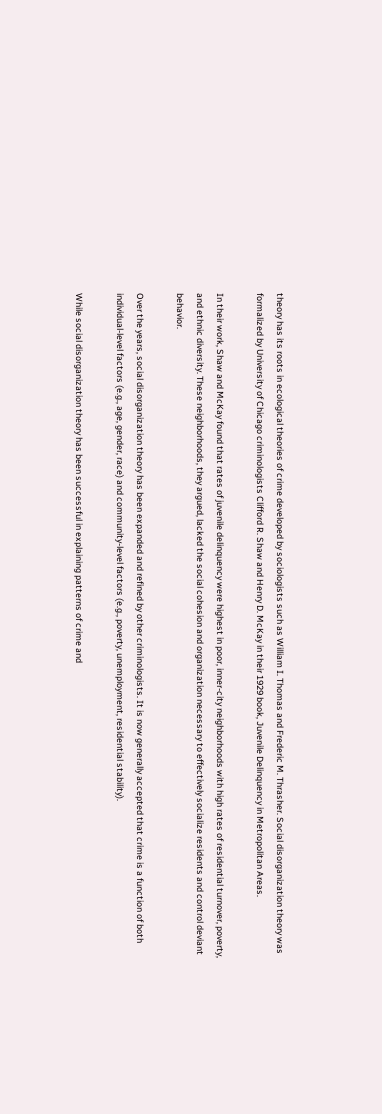theory has its roots in ecological theories of crime developed by sociologists such as William I. Thomas and Frederic M. Thrasher. Social disorganization theory was formalized by University of Chicago criminologists Clifford R. Shaw and Henry D. McKay in their 1929 book, Juvenile Delinquency in Metropolitan Areas.

In their work, Shaw and McKay found that rates of juvenile delinquency were highest in poor, inner-city neighborhoods with high rates of residential turnover, poverty, and ethnic diversity. These neighborhoods, they argued, lacked the social cohesion and organization necessary to effectively socialize residents and control deviant behavior.

Over the years, social disorganization theory has been expanded and refined by other criminologists. It is now generally accepted that crime is a function of both individual-level factors (e.g., age, gender, race) and community-level factors (e.g., poverty, unemployment, residential stability).

While social disorganization theory has been successful in explaining patterns of crime and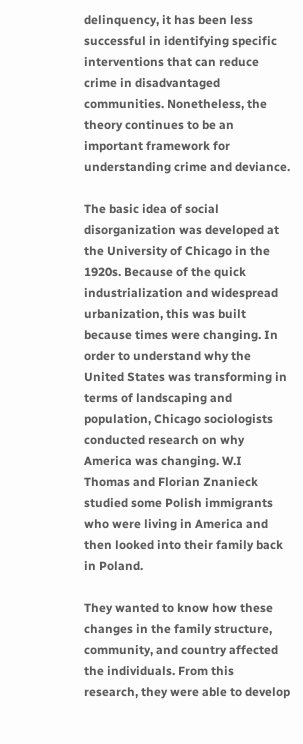delinquency, it has been less successful in identifying specific interventions that can reduce crime in disadvantaged communities. Nonetheless, the theory continues to be an important framework for understanding crime and deviance.

The basic idea of social disorganization was developed at the University of Chicago in the 1920s. Because of the quick industrialization and widespread urbanization, this was built because times were changing. In order to understand why the United States was transforming in terms of landscaping and population, Chicago sociologists conducted research on why America was changing. W.I Thomas and Florian Znanieck studied some Polish immigrants who were living in America and then looked into their family back in Poland.

They wanted to know how these changes in the family structure, community, and country affected the individuals. From this research, they were able to develop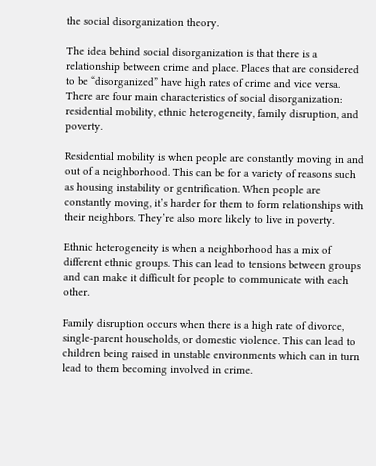the social disorganization theory.

The idea behind social disorganization is that there is a relationship between crime and place. Places that are considered to be “disorganized” have high rates of crime and vice versa. There are four main characteristics of social disorganization: residential mobility, ethnic heterogeneity, family disruption, and poverty.

Residential mobility is when people are constantly moving in and out of a neighborhood. This can be for a variety of reasons such as housing instability or gentrification. When people are constantly moving, it’s harder for them to form relationships with their neighbors. They’re also more likely to live in poverty.

Ethnic heterogeneity is when a neighborhood has a mix of different ethnic groups. This can lead to tensions between groups and can make it difficult for people to communicate with each other.

Family disruption occurs when there is a high rate of divorce, single-parent households, or domestic violence. This can lead to children being raised in unstable environments which can in turn lead to them becoming involved in crime.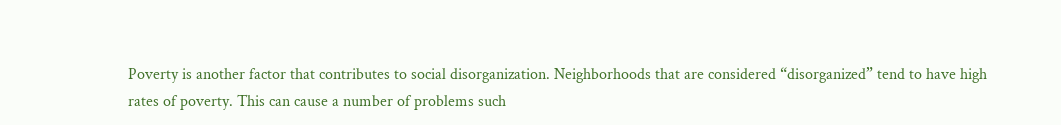Poverty is another factor that contributes to social disorganization. Neighborhoods that are considered “disorganized” tend to have high rates of poverty. This can cause a number of problems such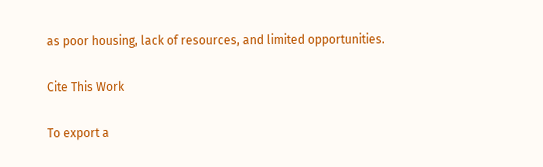as poor housing, lack of resources, and limited opportunities.

Cite This Work

To export a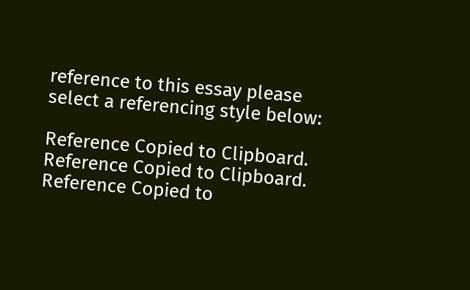reference to this essay please select a referencing style below:

Reference Copied to Clipboard.
Reference Copied to Clipboard.
Reference Copied to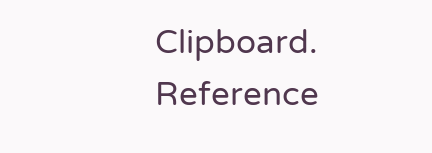Clipboard.
Reference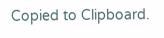Copied to Clipboard.